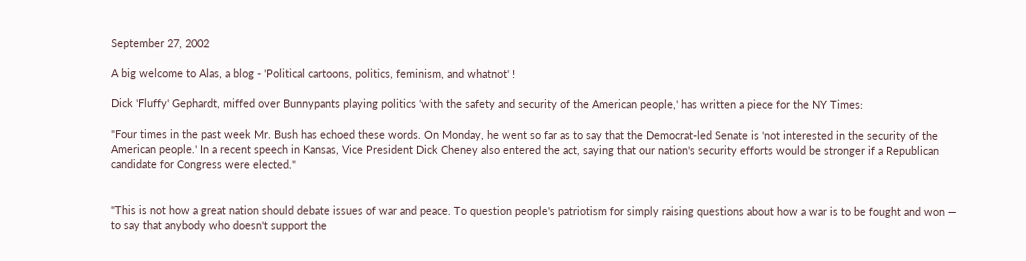September 27, 2002

A big welcome to Alas, a blog - 'Political cartoons, politics, feminism, and whatnot' !

Dick 'Fluffy' Gephardt, miffed over Bunnypants playing politics 'with the safety and security of the American people,' has written a piece for the NY Times:

"Four times in the past week Mr. Bush has echoed these words. On Monday, he went so far as to say that the Democrat-led Senate is 'not interested in the security of the American people.' In a recent speech in Kansas, Vice President Dick Cheney also entered the act, saying that our nation's security efforts would be stronger if a Republican candidate for Congress were elected."


"This is not how a great nation should debate issues of war and peace. To question people's patriotism for simply raising questions about how a war is to be fought and won — to say that anybody who doesn't support the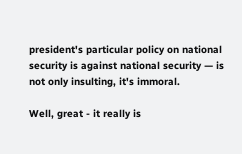president's particular policy on national security is against national security — is not only insulting, it's immoral.

Well, great - it really is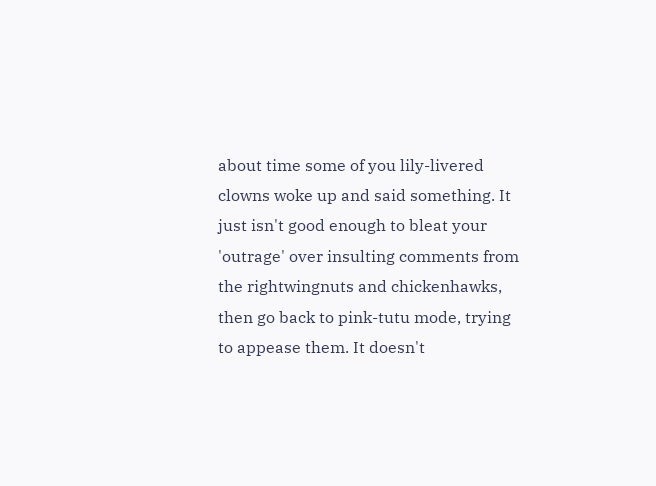about time some of you lily-livered clowns woke up and said something. It just isn't good enough to bleat your 'outrage' over insulting comments from the rightwingnuts and chickenhawks, then go back to pink-tutu mode, trying to appease them. It doesn't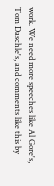work. We need more speeches like Al Gore's, Tom Daschle's, and comments like this by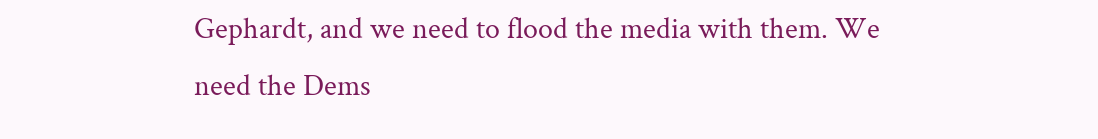Gephardt, and we need to flood the media with them. We need the Dems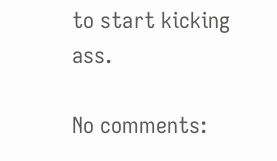to start kicking ass.

No comments: